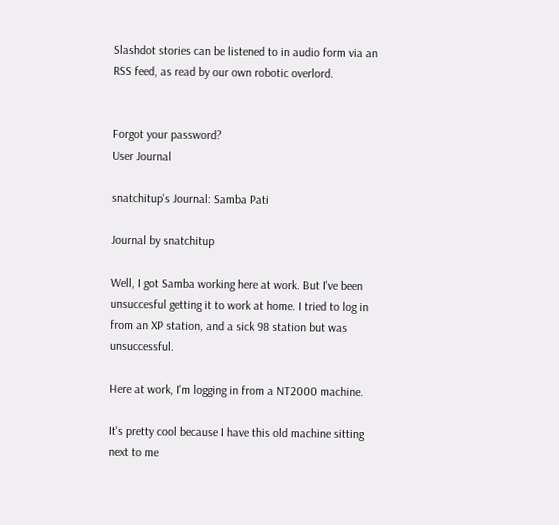Slashdot stories can be listened to in audio form via an RSS feed, as read by our own robotic overlord.


Forgot your password?
User Journal

snatchitup's Journal: Samba Pati

Journal by snatchitup

Well, I got Samba working here at work. But I've been unsuccesful getting it to work at home. I tried to log in from an XP station, and a sick 98 station but was unsuccessful.

Here at work, I'm logging in from a NT2000 machine.

It's pretty cool because I have this old machine sitting next to me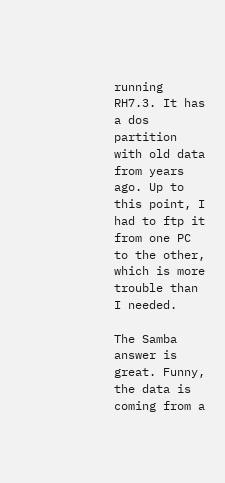running RH7.3. It has a dos partition with old data from years ago. Up to this point, I had to ftp it from one PC to the other, which is more trouble than I needed.

The Samba answer is great. Funny, the data is coming from a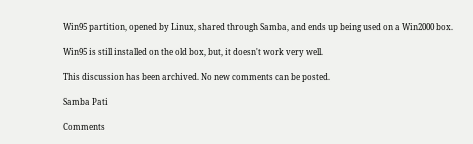Win95 partition, opened by Linux, shared through Samba, and ends up being used on a Win2000 box.

Win95 is still installed on the old box, but, it doesn't work very well.

This discussion has been archived. No new comments can be posted.

Samba Pati

Comments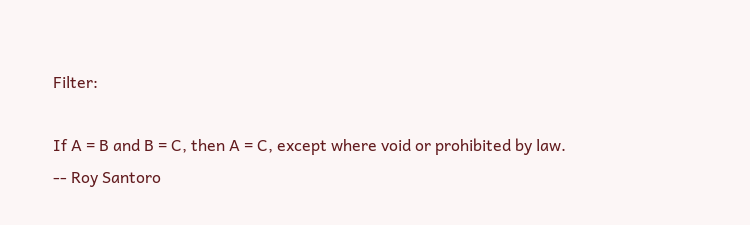Filter:

If A = B and B = C, then A = C, except where void or prohibited by law. -- Roy Santoro